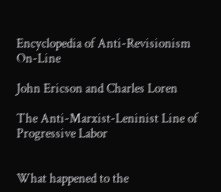Encyclopedia of Anti-Revisionism On-Line

John Ericson and Charles Loren

The Anti-Marxist-Leninist Line of Progressive Labor


What happened to the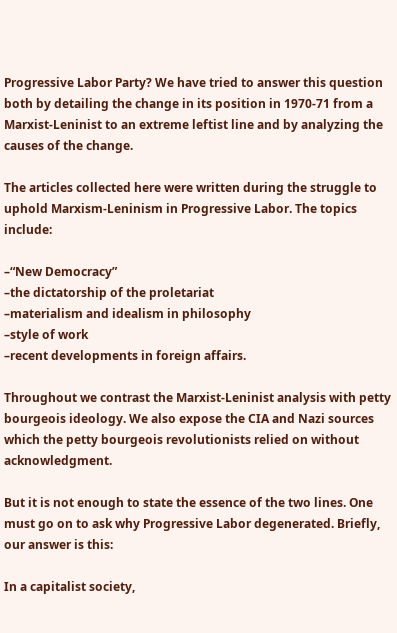Progressive Labor Party? We have tried to answer this question both by detailing the change in its position in 1970-71 from a Marxist-Leninist to an extreme leftist line and by analyzing the causes of the change.

The articles collected here were written during the struggle to uphold Marxism-Leninism in Progressive Labor. The topics include:

–“New Democracy”
–the dictatorship of the proletariat
–materialism and idealism in philosophy
–style of work
–recent developments in foreign affairs.

Throughout we contrast the Marxist-Leninist analysis with petty bourgeois ideology. We also expose the CIA and Nazi sources which the petty bourgeois revolutionists relied on without acknowledgment.

But it is not enough to state the essence of the two lines. One must go on to ask why Progressive Labor degenerated. Briefly, our answer is this:

In a capitalist society,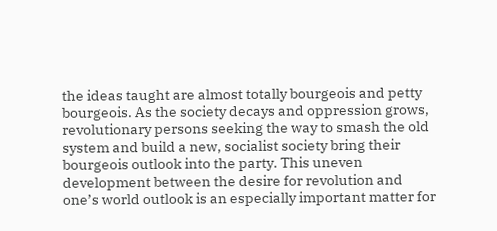the ideas taught are almost totally bourgeois and petty bourgeois. As the society decays and oppression grows, revolutionary persons seeking the way to smash the old system and build a new, socialist society bring their bourgeois outlook into the party. This uneven development between the desire for revolution and one’s world outlook is an especially important matter for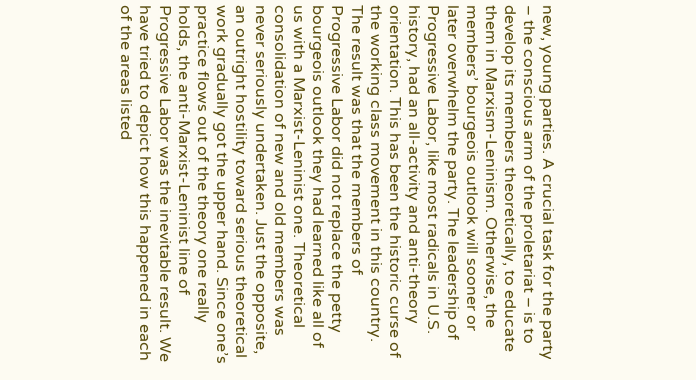new, young parties. A crucial task for the party – the conscious arm of the proletariat – is to develop its members theoretically, to educate them in Marxism-Leninism. Otherwise, the members’ bourgeois outlook will sooner or later overwhelm the party. The leadership of Progressive Labor, like most radicals in U.S. history, had an all-activity and anti-theory orientation. This has been the historic curse of the working class movement in this country. The result was that the members of Progressive Labor did not replace the petty bourgeois outlook they had learned like all of us with a Marxist-Leninist one. Theoretical consolidation of new and old members was never seriously undertaken. Just the opposite, an outright hostility toward serious theoretical work gradually got the upper hand. Since one’s practice flows out of the theory one really holds, the anti-Marxist-Leninist line of Progressive Labor was the inevitable result. We have tried to depict how this happened in each of the areas listed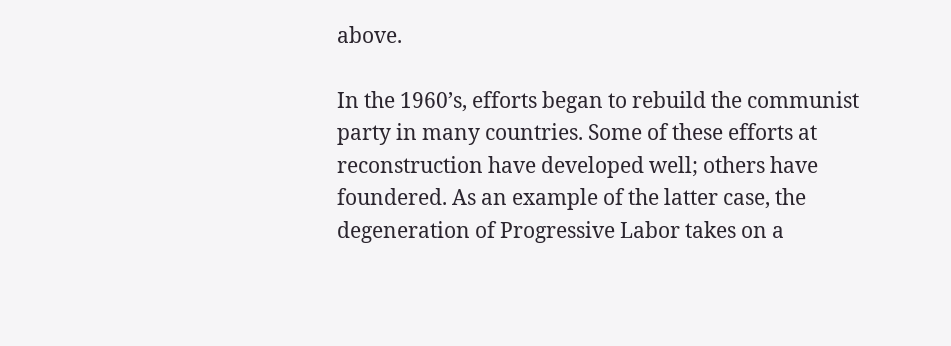above.

In the 1960’s, efforts began to rebuild the communist party in many countries. Some of these efforts at reconstruction have developed well; others have foundered. As an example of the latter case, the degeneration of Progressive Labor takes on a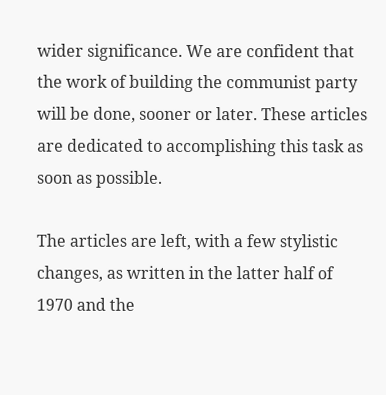wider significance. We are confident that the work of building the communist party will be done, sooner or later. These articles are dedicated to accomplishing this task as soon as possible.

The articles are left, with a few stylistic changes, as written in the latter half of 1970 and the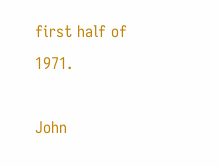first half of 1971.

John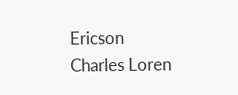Ericson Charles Loren